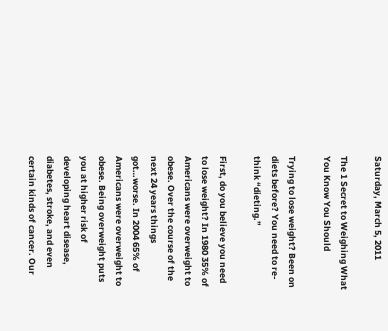Saturday, March 5, 2011

The 1 Secret to Weighing What You Know You Should

Trying to lose weight? Been on diets before? You need to re-think “dieting.”

First, do you believe you need to lose weight? In 1980 35% of Americans were overweight to obese. Over the course of the next 24 years things got…worse. In 2004 65% of Americans were overweight to obese. Being overweight puts you at higher risk of developing heart disease, diabetes, stroke, and even certain kinds of cancer. Our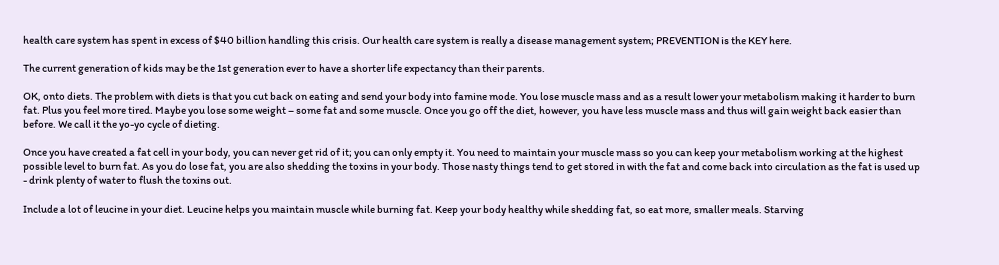health care system has spent in excess of $40 billion handling this crisis. Our health care system is really a disease management system; PREVENTION is the KEY here.

The current generation of kids may be the 1st generation ever to have a shorter life expectancy than their parents.

OK, onto diets. The problem with diets is that you cut back on eating and send your body into famine mode. You lose muscle mass and as a result lower your metabolism making it harder to burn fat. Plus you feel more tired. Maybe you lose some weight – some fat and some muscle. Once you go off the diet, however, you have less muscle mass and thus will gain weight back easier than before. We call it the yo-yo cycle of dieting.

Once you have created a fat cell in your body, you can never get rid of it; you can only empty it. You need to maintain your muscle mass so you can keep your metabolism working at the highest possible level to burn fat. As you do lose fat, you are also shedding the toxins in your body. Those nasty things tend to get stored in with the fat and come back into circulation as the fat is used up - drink plenty of water to flush the toxins out.

Include a lot of leucine in your diet. Leucine helps you maintain muscle while burning fat. Keep your body healthy while shedding fat, so eat more, smaller meals. Starving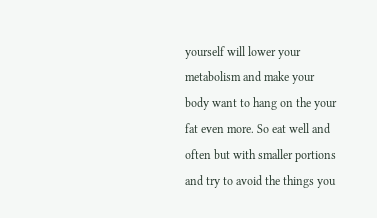yourself will lower your metabolism and make your body want to hang on the your fat even more. So eat well and often but with smaller portions and try to avoid the things you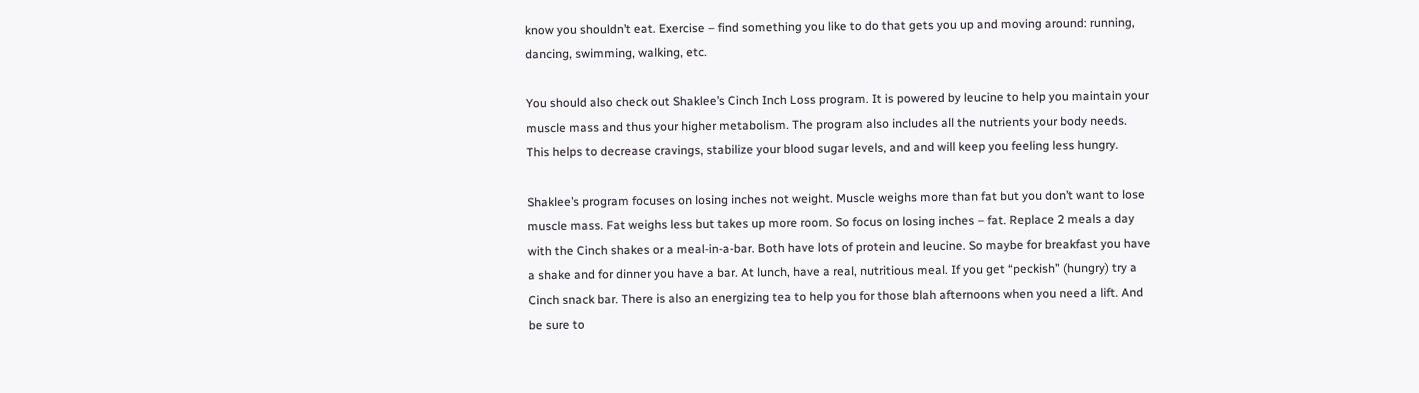know you shouldn’t eat. Exercise – find something you like to do that gets you up and moving around: running, dancing, swimming, walking, etc.

You should also check out Shaklee’s Cinch Inch Loss program. It is powered by leucine to help you maintain your muscle mass and thus your higher metabolism. The program also includes all the nutrients your body needs. This helps to decrease cravings, stabilize your blood sugar levels, and and will keep you feeling less hungry.

Shaklee’s program focuses on losing inches not weight. Muscle weighs more than fat but you don’t want to lose muscle mass. Fat weighs less but takes up more room. So focus on losing inches – fat. Replace 2 meals a day with the Cinch shakes or a meal-in-a-bar. Both have lots of protein and leucine. So maybe for breakfast you have a shake and for dinner you have a bar. At lunch, have a real, nutritious meal. If you get “peckish” (hungry) try a Cinch snack bar. There is also an energizing tea to help you for those blah afternoons when you need a lift. And be sure to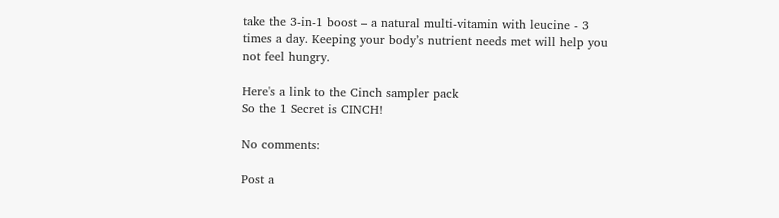take the 3-in-1 boost – a natural multi-vitamin with leucine - 3 times a day. Keeping your body’s nutrient needs met will help you not feel hungry.

Here's a link to the Cinch sampler pack
So the 1 Secret is CINCH!

No comments:

Post a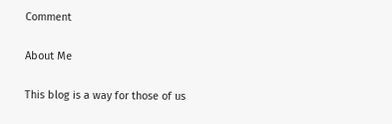Comment

About Me

This blog is a way for those of us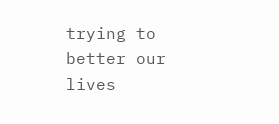trying to better our lives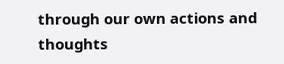through our own actions and thoughts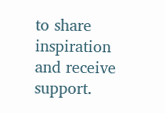to share inspiration and receive support.